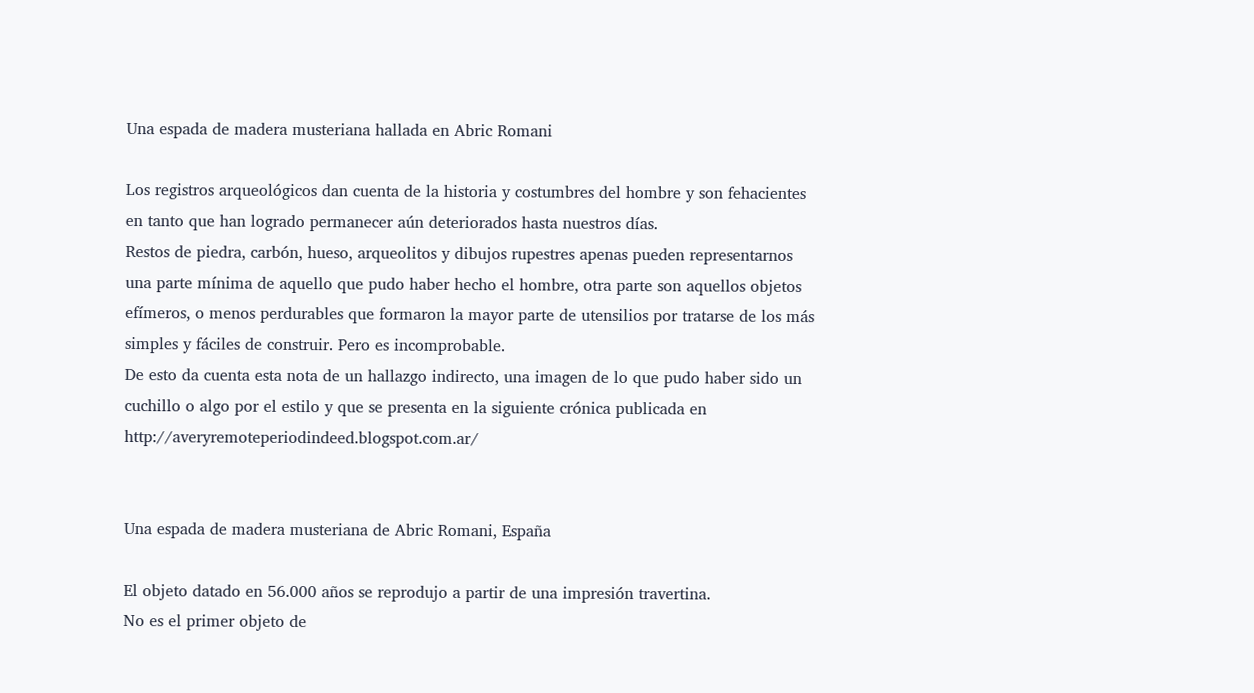Una espada de madera musteriana hallada en Abric Romani

Los registros arqueológicos dan cuenta de la historia y costumbres del hombre y son fehacientes en tanto que han logrado permanecer aún deteriorados hasta nuestros días.
Restos de piedra, carbón, hueso, arqueolitos y dibujos rupestres apenas pueden representarnos una parte mínima de aquello que pudo haber hecho el hombre, otra parte son aquellos objetos efímeros, o menos perdurables que formaron la mayor parte de utensilios por tratarse de los más simples y fáciles de construir. Pero es incomprobable.
De esto da cuenta esta nota de un hallazgo indirecto, una imagen de lo que pudo haber sido un cuchillo o algo por el estilo y que se presenta en la siguiente crónica publicada en http://averyremoteperiodindeed.blogspot.com.ar/


Una espada de madera musteriana de Abric Romani, España

El objeto datado en 56.000 años se reprodujo a partir de una impresión travertina.
No es el primer objeto de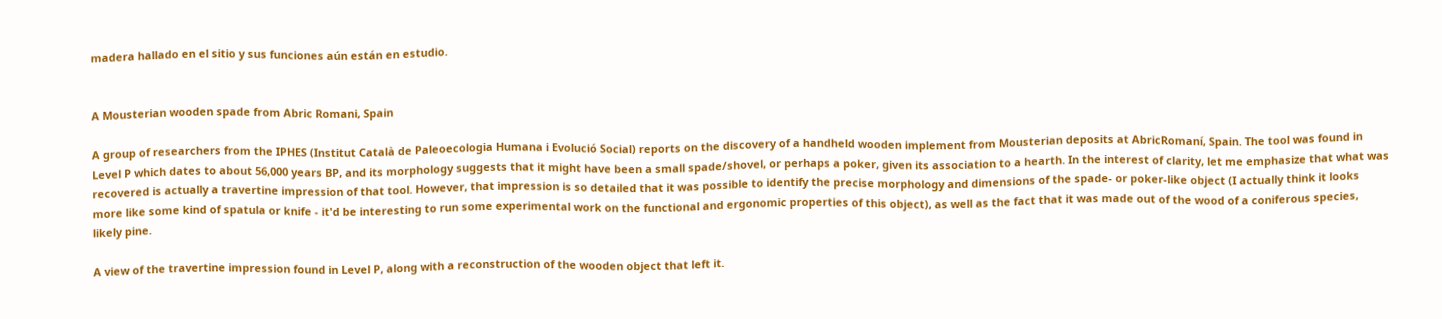madera hallado en el sitio y sus funciones aún están en estudio.


A Mousterian wooden spade from Abric Romani, Spain

A group of researchers from the IPHES (Institut Català de Paleoecologia Humana i Evolució Social) reports on the discovery of a handheld wooden implement from Mousterian deposits at AbricRomaní, Spain. The tool was found in Level P which dates to about 56,000 years BP, and its morphology suggests that it might have been a small spade/shovel, or perhaps a poker, given its association to a hearth. In the interest of clarity, let me emphasize that what was recovered is actually a travertine impression of that tool. However, that impression is so detailed that it was possible to identify the precise morphology and dimensions of the spade- or poker-like object (I actually think it looks more like some kind of spatula or knife - it'd be interesting to run some experimental work on the functional and ergonomic properties of this object), as well as the fact that it was made out of the wood of a coniferous species, likely pine.

A view of the travertine impression found in Level P, along with a reconstruction of the wooden object that left it.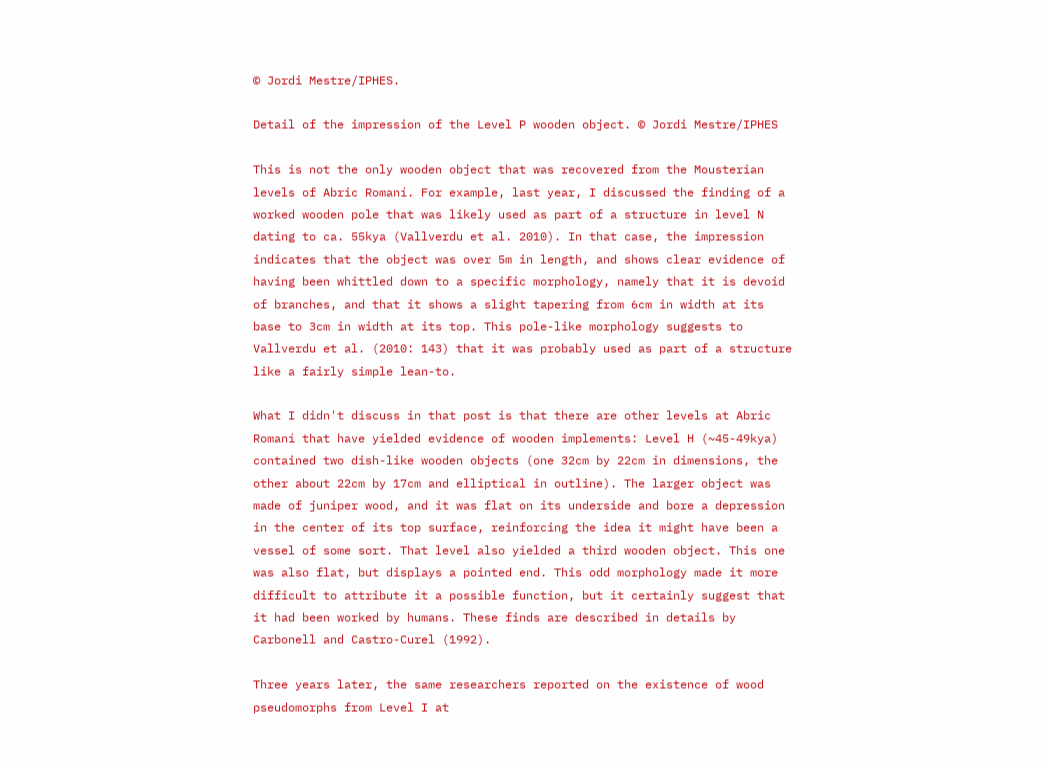© Jordi Mestre/IPHES.

Detail of the impression of the Level P wooden object. © Jordi Mestre/IPHES

This is not the only wooden object that was recovered from the Mousterian levels of Abric Romaní. For example, last year, I discussed the finding of a worked wooden pole that was likely used as part of a structure in level N dating to ca. 55kya (Vallverdu et al. 2010). In that case, the impression indicates that the object was over 5m in length, and shows clear evidence of having been whittled down to a specific morphology, namely that it is devoid of branches, and that it shows a slight tapering from 6cm in width at its base to 3cm in width at its top. This pole-like morphology suggests to Vallverdu et al. (2010: 143) that it was probably used as part of a structure like a fairly simple lean-to.

What I didn't discuss in that post is that there are other levels at Abric Romaní that have yielded evidence of wooden implements: Level H (~45-49kya) contained two dish-like wooden objects (one 32cm by 22cm in dimensions, the other about 22cm by 17cm and elliptical in outline). The larger object was made of juniper wood, and it was flat on its underside and bore a depression in the center of its top surface, reinforcing the idea it might have been a vessel of some sort. That level also yielded a third wooden object. This one was also flat, but displays a pointed end. This odd morphology made it more difficult to attribute it a possible function, but it certainly suggest that it had been worked by humans. These finds are described in details by Carbonell and Castro-Curel (1992).

Three years later, the same researchers reported on the existence of wood pseudomorphs from Level I at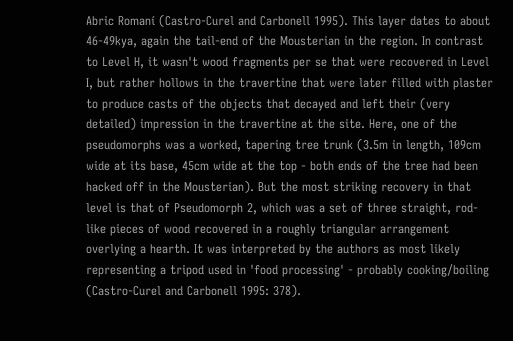Abric Romaní (Castro-Curel and Carbonell 1995). This layer dates to about 46-49kya, again the tail-end of the Mousterian in the region. In contrast to Level H, it wasn't wood fragments per se that were recovered in Level I, but rather hollows in the travertine that were later filled with plaster to produce casts of the objects that decayed and left their (very detailed) impression in the travertine at the site. Here, one of the pseudomorphs was a worked, tapering tree trunk (3.5m in length, 109cm wide at its base, 45cm wide at the top - both ends of the tree had been hacked off in the Mousterian). But the most striking recovery in that level is that of Pseudomorph 2, which was a set of three straight, rod-like pieces of wood recovered in a roughly triangular arrangement overlying a hearth. It was interpreted by the authors as most likely representing a tripod used in 'food processing' - probably cooking/boiling  (Castro-Curel and Carbonell 1995: 378).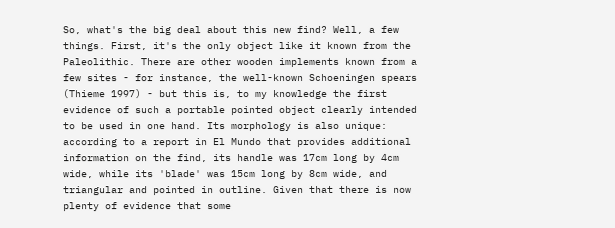So, what's the big deal about this new find? Well, a few things. First, it's the only object like it known from the Paleolithic. There are other wooden implements known from a few sites - for instance, the well-known Schoeningen spears (Thieme 1997) - but this is, to my knowledge the first evidence of such a portable pointed object clearly intended to be used in one hand. Its morphology is also unique: according to a report in El Mundo that provides additional information on the find, its handle was 17cm long by 4cm wide, while its 'blade' was 15cm long by 8cm wide, and triangular and pointed in outline. Given that there is now plenty of evidence that some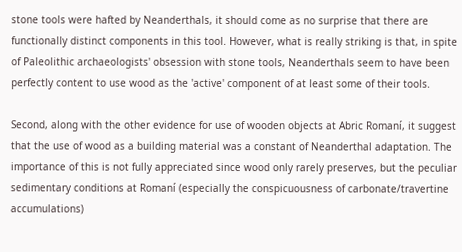stone tools were hafted by Neanderthals, it should come as no surprise that there are functionally distinct components in this tool. However, what is really striking is that, in spite of Paleolithic archaeologists' obsession with stone tools, Neanderthals seem to have been perfectly content to use wood as the 'active' component of at least some of their tools.

Second, along with the other evidence for use of wooden objects at Abric Romaní, it suggest that the use of wood as a building material was a constant of Neanderthal adaptation. The importance of this is not fully appreciated since wood only rarely preserves, but the peculiar sedimentary conditions at Romaní (especially the conspicuousness of carbonate/travertine accumulations)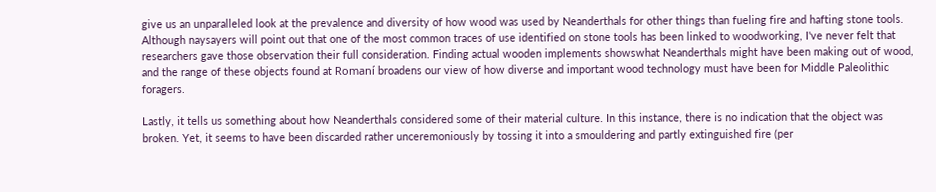give us an unparalleled look at the prevalence and diversity of how wood was used by Neanderthals for other things than fueling fire and hafting stone tools. Although naysayers will point out that one of the most common traces of use identified on stone tools has been linked to woodworking, I've never felt that researchers gave those observation their full consideration. Finding actual wooden implements showswhat Neanderthals might have been making out of wood, and the range of these objects found at Romaní broadens our view of how diverse and important wood technology must have been for Middle Paleolithic foragers.

Lastly, it tells us something about how Neanderthals considered some of their material culture. In this instance, there is no indication that the object was broken. Yet, it seems to have been discarded rather unceremoniously by tossing it into a smouldering and partly extinguished fire (per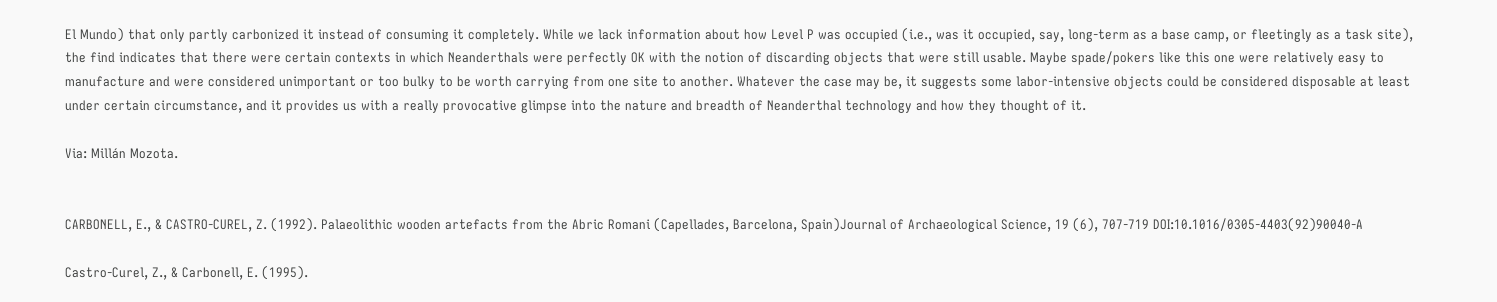El Mundo) that only partly carbonized it instead of consuming it completely. While we lack information about how Level P was occupied (i.e., was it occupied, say, long-term as a base camp, or fleetingly as a task site), the find indicates that there were certain contexts in which Neanderthals were perfectly OK with the notion of discarding objects that were still usable. Maybe spade/pokers like this one were relatively easy to manufacture and were considered unimportant or too bulky to be worth carrying from one site to another. Whatever the case may be, it suggests some labor-intensive objects could be considered disposable at least under certain circumstance, and it provides us with a really provocative glimpse into the nature and breadth of Neanderthal technology and how they thought of it.

Via: Millán Mozota.


CARBONELL, E., & CASTRO-CUREL, Z. (1992). Palaeolithic wooden artefacts from the Abric Romani (Capellades, Barcelona, Spain)Journal of Archaeological Science, 19 (6), 707-719 DOI:10.1016/0305-4403(92)90040-A

Castro-Curel, Z., & Carbonell, E. (1995).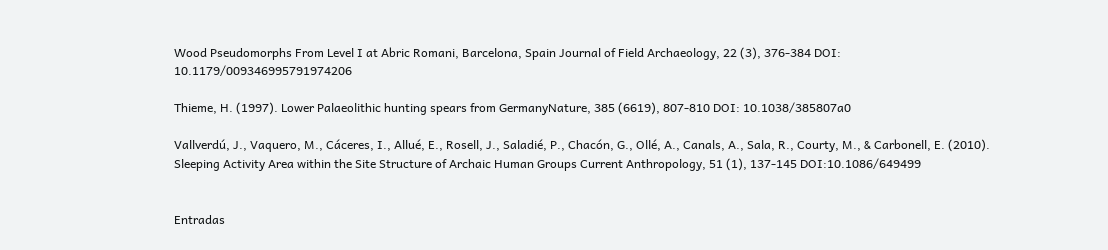Wood Pseudomorphs From Level I at Abric Romani, Barcelona, Spain Journal of Field Archaeology, 22 (3), 376-384 DOI: 10.1179/009346995791974206

Thieme, H. (1997). Lower Palaeolithic hunting spears from GermanyNature, 385 (6619), 807-810 DOI: 10.1038/385807a0

Vallverdú, J., Vaquero, M., Cáceres, I., Allué, E., Rosell, J., Saladié, P., Chacón, G., Ollé, A., Canals, A., Sala, R., Courty, M., & Carbonell, E. (2010). Sleeping Activity Area within the Site Structure of Archaic Human Groups Current Anthropology, 51 (1), 137-145 DOI:10.1086/649499


Entradas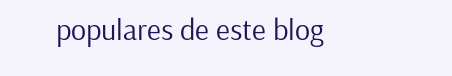populares de este blog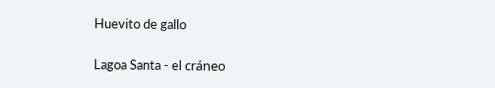Huevito de gallo

Lagoa Santa - el cráneo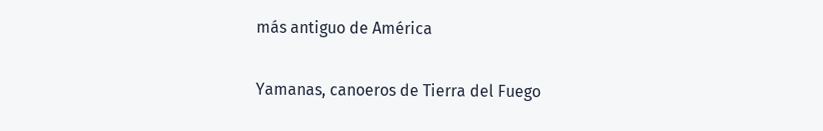más antiguo de América

Yamanas, canoeros de Tierra del Fuego